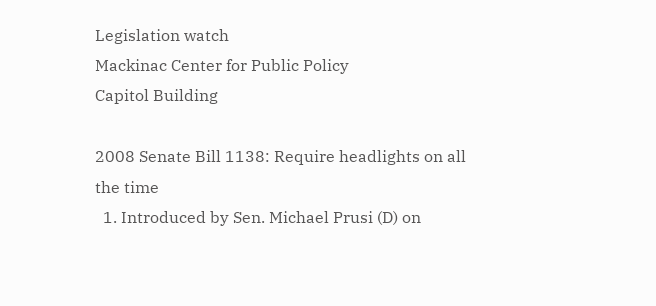Legislation watch
Mackinac Center for Public Policy
Capitol Building

2008 Senate Bill 1138: Require headlights on all the time
  1. Introduced by Sen. Michael Prusi (D) on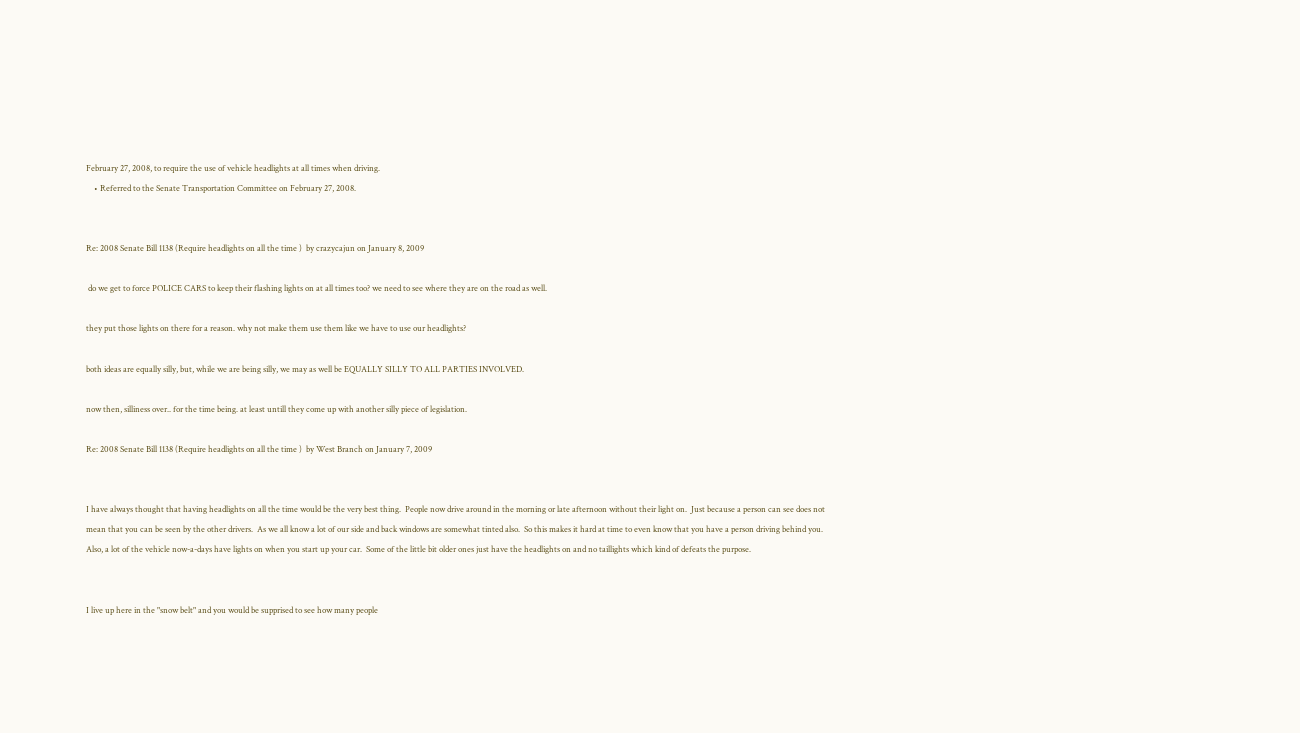February 27, 2008, to require the use of vehicle headlights at all times when driving.
    • Referred to the Senate Transportation Committee on February 27, 2008.


Re: 2008 Senate Bill 1138 (Require headlights on all the time )  by crazycajun on January 8, 2009

 do we get to force POLICE CARS to keep their flashing lights on at all times too? we need to see where they are on the road as well.

they put those lights on there for a reason. why not make them use them like we have to use our headlights?

both ideas are equally silly, but, while we are being silly, we may as well be EQUALLY SILLY TO ALL PARTIES INVOLVED.

now then, silliness over.. for the time being. at least untill they come up with another silly piece of legislation.

Re: 2008 Senate Bill 1138 (Require headlights on all the time )  by West Branch on January 7, 2009


I have always thought that having headlights on all the time would be the very best thing.  People now drive around in the morning or late afternoon without their light on.  Just because a person can see does not mean that you can be seen by the other drivers.  As we all know a lot of our side and back windows are somewhat tinted also.  So this makes it hard at time to even know that you have a person driving behind you.  Also, a lot of the vehicle now-a-days have lights on when you start up your car.  Some of the little bit older ones just have the headlights on and no taillights which kind of defeats the purpose.


I live up here in the "snow belt" and you would be supprised to see how many people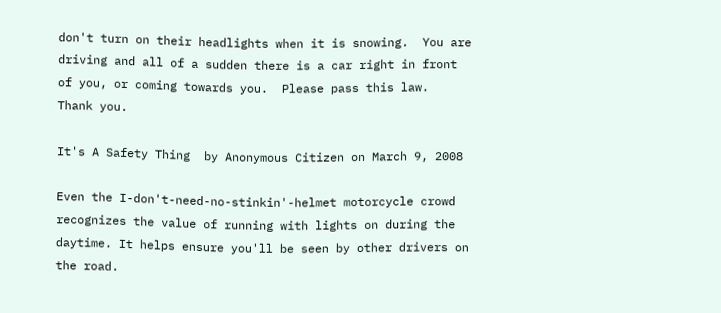don't turn on their headlights when it is snowing.  You are driving and all of a sudden there is a car right in front of you, or coming towards you.  Please pass this law.  Thank you.

It's A Safety Thing  by Anonymous Citizen on March 9, 2008

Even the I-don't-need-no-stinkin'-helmet motorcycle crowd recognizes the value of running with lights on during the daytime. It helps ensure you'll be seen by other drivers on the road.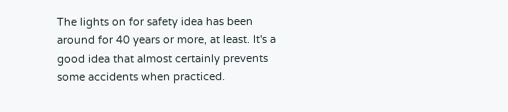The lights on for safety idea has been around for 40 years or more, at least. It's a good idea that almost certainly prevents some accidents when practiced.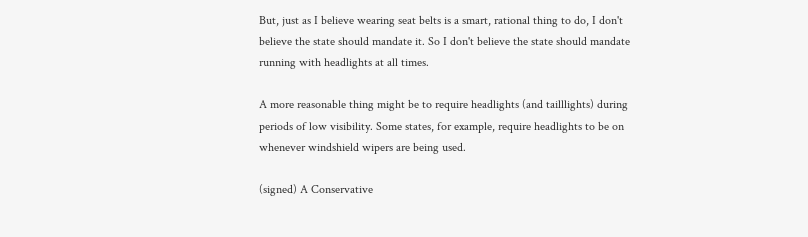But, just as I believe wearing seat belts is a smart, rational thing to do, I don't believe the state should mandate it. So I don't believe the state should mandate running with headlights at all times.

A more reasonable thing might be to require headlights (and tailllights) during periods of low visibility. Some states, for example, require headlights to be on whenever windshield wipers are being used.

(signed) A Conservative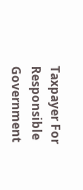Taxpayer For Responsible Government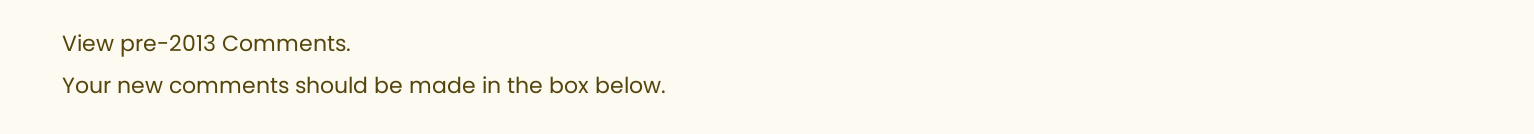View pre-2013 Comments.
Your new comments should be made in the box below.